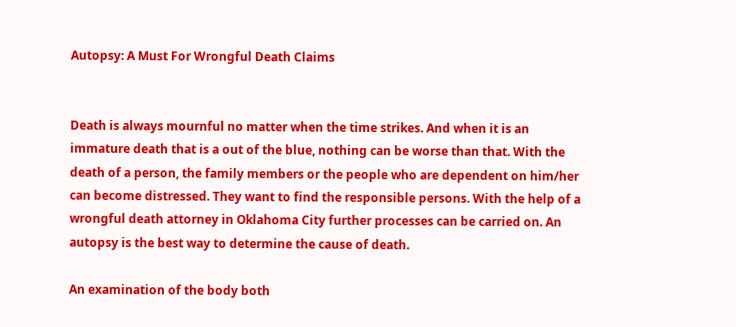Autopsy: A Must For Wrongful Death Claims


Death is always mournful no matter when the time strikes. And when it is an immature death that is a out of the blue, nothing can be worse than that. With the death of a person, the family members or the people who are dependent on him/her can become distressed. They want to find the responsible persons. With the help of a wrongful death attorney in Oklahoma City further processes can be carried on. An autopsy is the best way to determine the cause of death.

An examination of the body both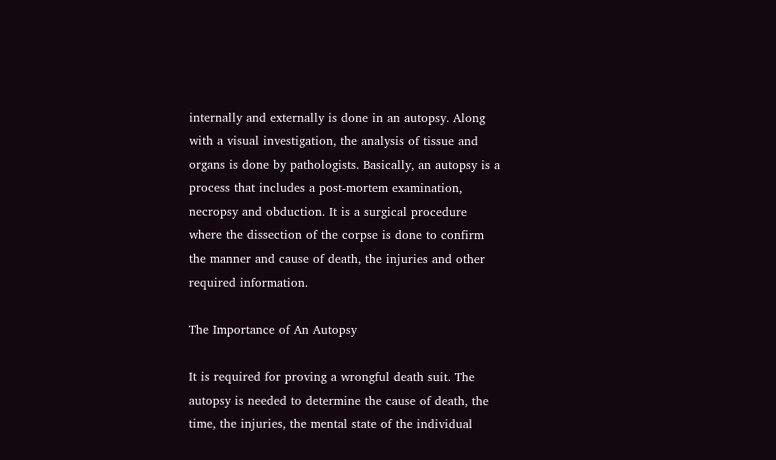internally and externally is done in an autopsy. Along with a visual investigation, the analysis of tissue and organs is done by pathologists. Basically, an autopsy is a process that includes a post-mortem examination, necropsy and obduction. It is a surgical procedure where the dissection of the corpse is done to confirm the manner and cause of death, the injuries and other required information.

The Importance of An Autopsy

It is required for proving a wrongful death suit. The autopsy is needed to determine the cause of death, the time, the injuries, the mental state of the individual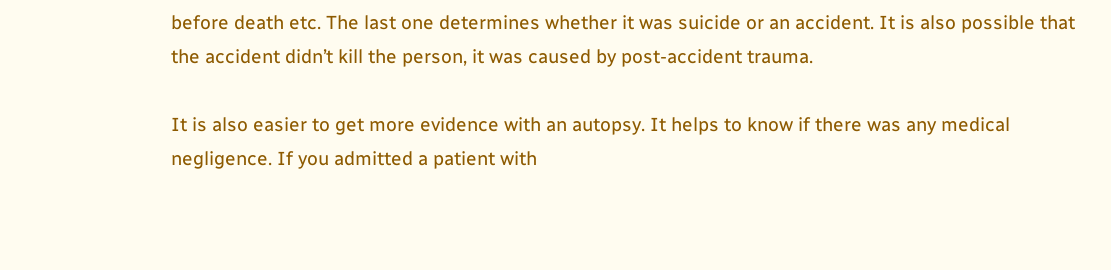before death etc. The last one determines whether it was suicide or an accident. It is also possible that the accident didn’t kill the person, it was caused by post-accident trauma.

It is also easier to get more evidence with an autopsy. It helps to know if there was any medical negligence. If you admitted a patient with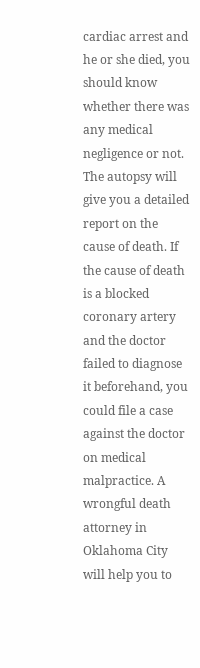cardiac arrest and he or she died, you should know whether there was any medical negligence or not. The autopsy will give you a detailed report on the cause of death. If the cause of death is a blocked coronary artery and the doctor failed to diagnose it beforehand, you could file a case against the doctor on medical malpractice. A wrongful death attorney in Oklahoma City will help you to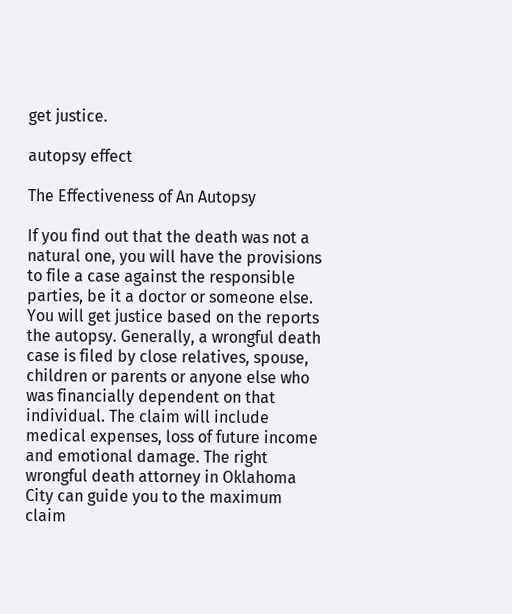get justice.

autopsy effect

The Effectiveness of An Autopsy

If you find out that the death was not a natural one, you will have the provisions to file a case against the responsible parties, be it a doctor or someone else. You will get justice based on the reports the autopsy. Generally, a wrongful death case is filed by close relatives, spouse, children or parents or anyone else who was financially dependent on that individual. The claim will include medical expenses, loss of future income and emotional damage. The right wrongful death attorney in Oklahoma City can guide you to the maximum claim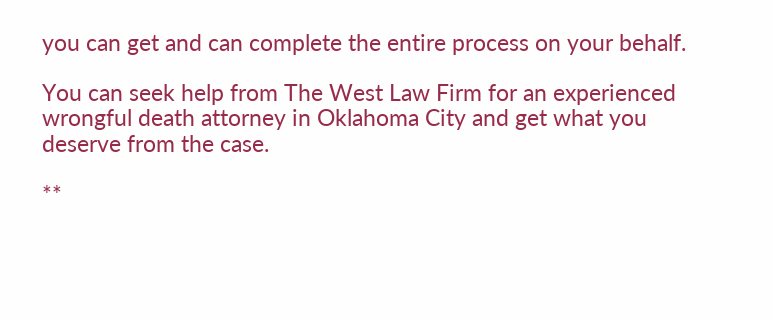you can get and can complete the entire process on your behalf.

You can seek help from The West Law Firm for an experienced wrongful death attorney in Oklahoma City and get what you deserve from the case.

**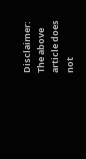Disclaimer: The above article does not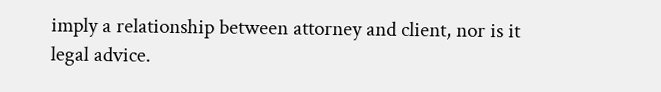imply a relationship between attorney and client, nor is it legal advice.